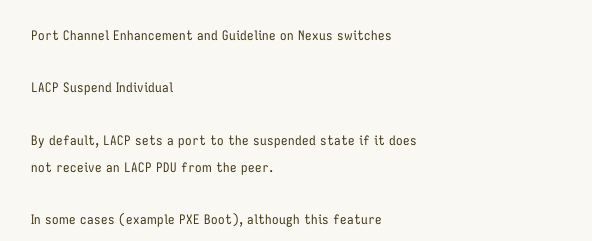Port Channel Enhancement and Guideline on Nexus switches

LACP Suspend Individual

By default, LACP sets a port to the suspended state if it does not receive an LACP PDU from the peer.

In some cases (example PXE Boot), although this feature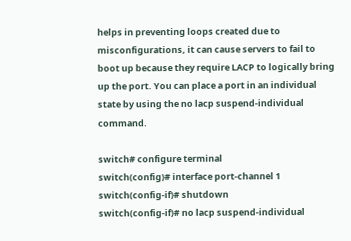helps in preventing loops created due to misconfigurations, it can cause servers to fail to boot up because they require LACP to logically bring up the port. You can place a port in an individual state by using the no lacp suspend-individual command.

switch# configure terminal
switch(config)# interface port-channel 1
switch(config-if)# shutdown
switch(config-if)# no lacp suspend-individual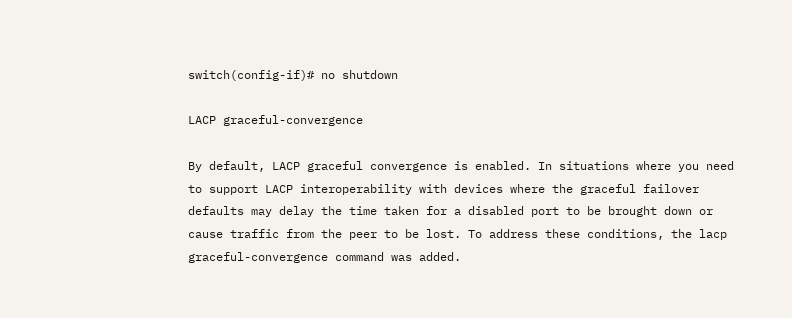switch(config-if)# no shutdown

LACP graceful-convergence

By default, LACP graceful convergence is enabled. In situations where you need to support LACP interoperability with devices where the graceful failover defaults may delay the time taken for a disabled port to be brought down or cause traffic from the peer to be lost. To address these conditions, the lacp graceful-convergence command was added.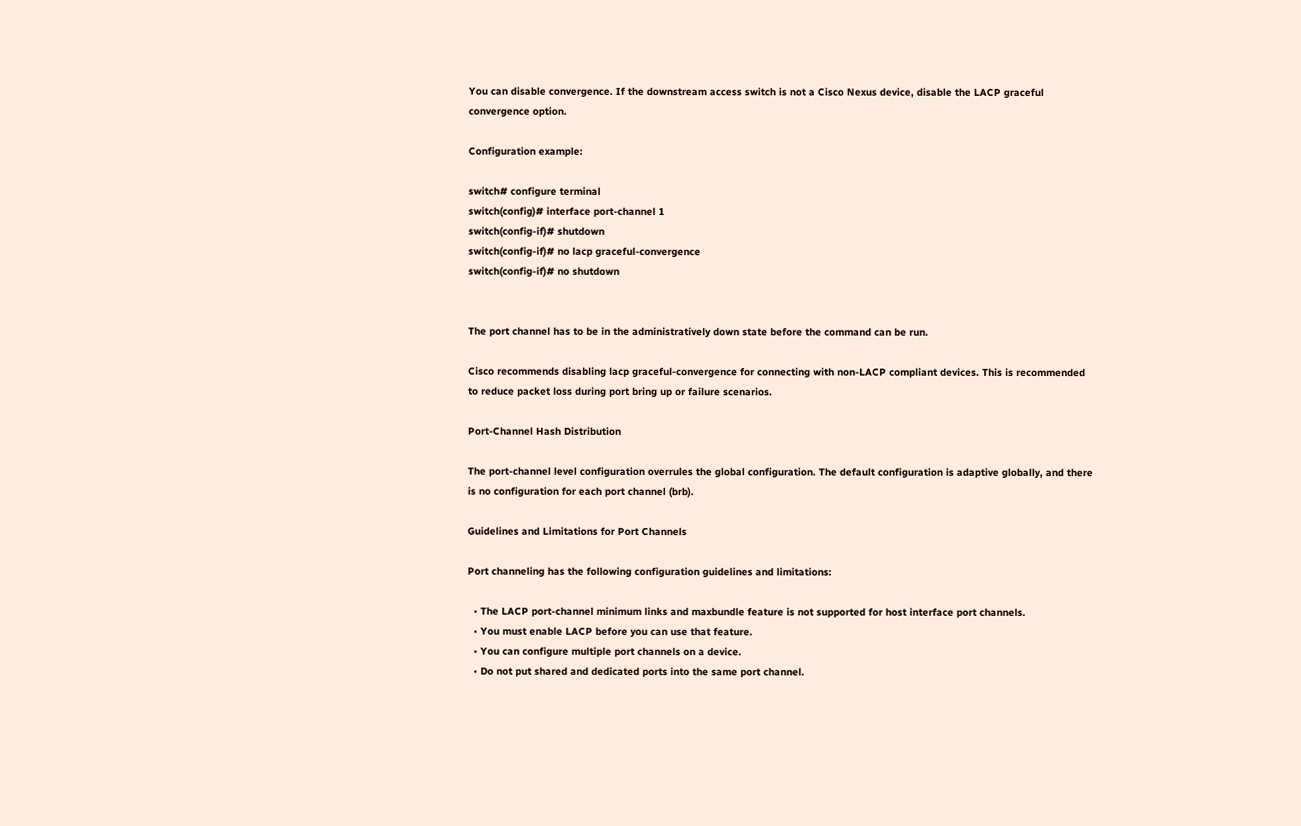You can disable convergence. If the downstream access switch is not a Cisco Nexus device, disable the LACP graceful convergence option.

Configuration example:

switch# configure terminal
switch(config)# interface port-channel 1
switch(config-if)# shutdown
switch(config-if)# no lacp graceful-convergence
switch(config-if)# no shutdown


The port channel has to be in the administratively down state before the command can be run.

Cisco recommends disabling lacp graceful-convergence for connecting with non-LACP compliant devices. This is recommended to reduce packet loss during port bring up or failure scenarios.

Port-Channel Hash Distribution

The port-channel level configuration overrules the global configuration. The default configuration is adaptive globally, and there is no configuration for each port channel (brb).

Guidelines and Limitations for Port Channels

Port channeling has the following configuration guidelines and limitations:

  • The LACP port-channel minimum links and maxbundle feature is not supported for host interface port channels.
  • You must enable LACP before you can use that feature.
  • You can configure multiple port channels on a device.
  • Do not put shared and dedicated ports into the same port channel.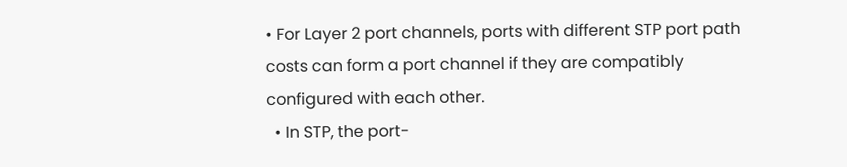• For Layer 2 port channels, ports with different STP port path costs can form a port channel if they are compatibly configured with each other.
  • In STP, the port-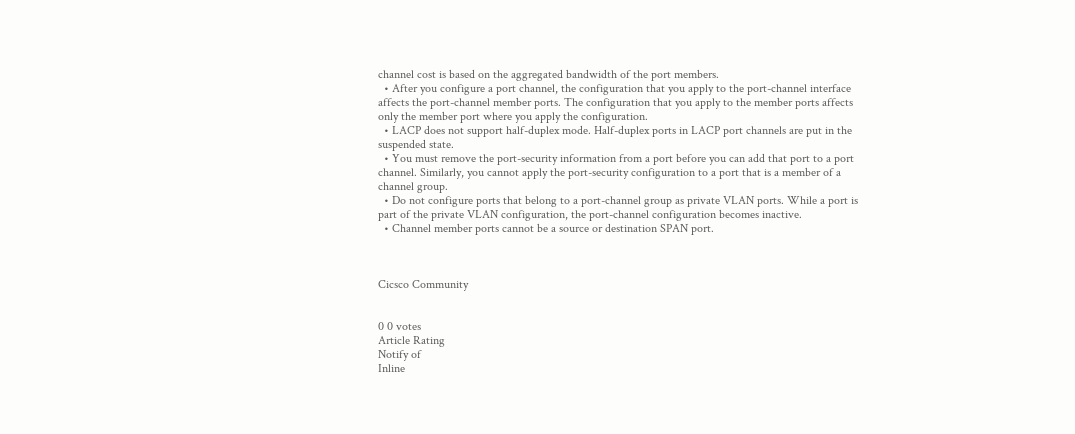channel cost is based on the aggregated bandwidth of the port members.
  • After you configure a port channel, the configuration that you apply to the port-channel interface affects the port-channel member ports. The configuration that you apply to the member ports affects only the member port where you apply the configuration.
  • LACP does not support half-duplex mode. Half-duplex ports in LACP port channels are put in the suspended state.
  • You must remove the port-security information from a port before you can add that port to a port channel. Similarly, you cannot apply the port-security configuration to a port that is a member of a channel group.
  • Do not configure ports that belong to a port-channel group as private VLAN ports. While a port is part of the private VLAN configuration, the port-channel configuration becomes inactive.
  • Channel member ports cannot be a source or destination SPAN port.



Cicsco Community


0 0 votes
Article Rating
Notify of
Inline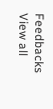Feedbacks
View all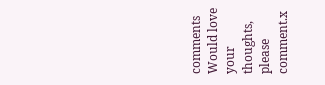comments
Would love your thoughts, please comment.x